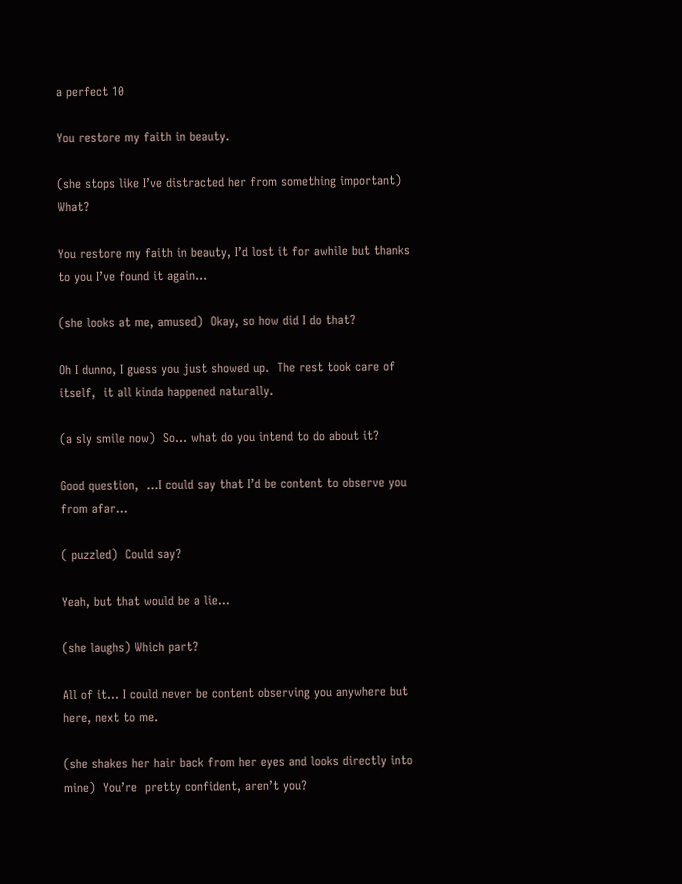a perfect 10

You restore my faith in beauty.

(she stops like I’ve distracted her from something important)  What?

You restore my faith in beauty, I’d lost it for awhile but thanks to you I’ve found it again…

(she looks at me, amused)  Okay, so how did I do that?

Oh I dunno, I guess you just showed up.  The rest took care of itself,  it all kinda happened naturally.

(a sly smile now)  So… what do you intend to do about it?

Good question,  …I could say that I’d be content to observe you from afar…

( puzzled)  Could say?

Yeah, but that would be a lie…

(she laughs) Which part?

All of it… I could never be content observing you anywhere but here, next to me.

(she shakes her hair back from her eyes and looks directly into mine)  You’re  pretty confident, aren’t you?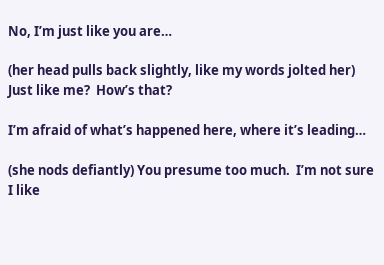No, I’m just like you are…

(her head pulls back slightly, like my words jolted her)  Just like me?  How’s that?

I’m afraid of what’s happened here, where it’s leading…

(she nods defiantly) You presume too much.  I’m not sure I like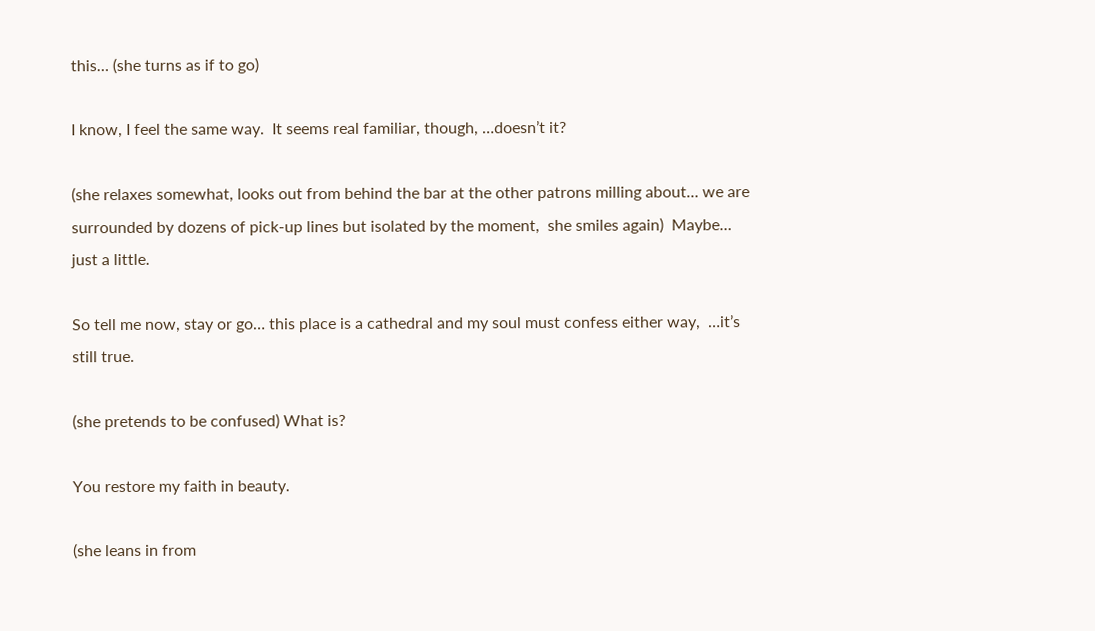this… (she turns as if to go)

I know, I feel the same way.  It seems real familiar, though, …doesn’t it?

(she relaxes somewhat, looks out from behind the bar at the other patrons milling about… we are surrounded by dozens of pick-up lines but isolated by the moment,  she smiles again)  Maybe… just a little.

So tell me now, stay or go… this place is a cathedral and my soul must confess either way,  …it’s still true.

(she pretends to be confused) What is?

You restore my faith in beauty.

(she leans in from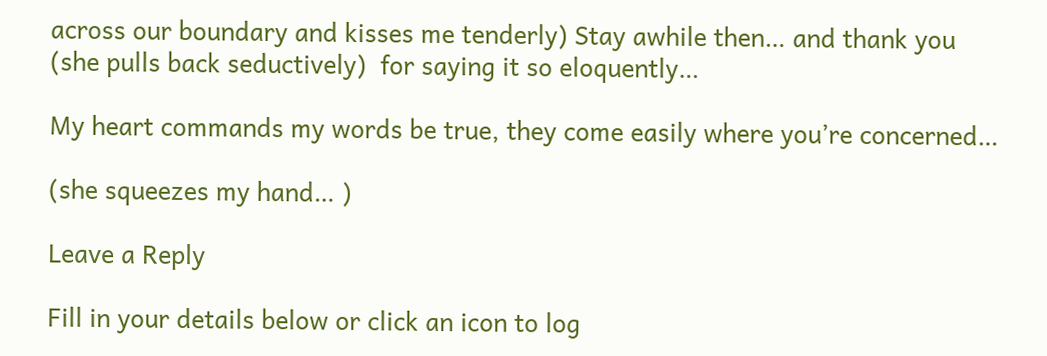across our boundary and kisses me tenderly) Stay awhile then… and thank you  (she pulls back seductively)  for saying it so eloquently…

My heart commands my words be true, they come easily where you’re concerned…

(she squeezes my hand… )

Leave a Reply

Fill in your details below or click an icon to log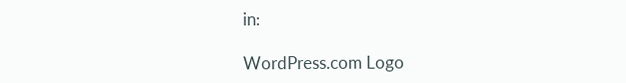in:

WordPress.com Logo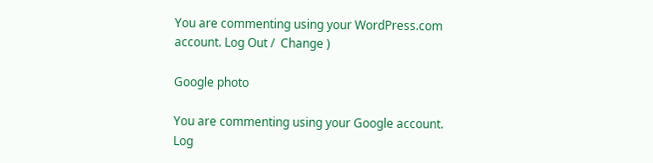You are commenting using your WordPress.com account. Log Out /  Change )

Google photo

You are commenting using your Google account. Log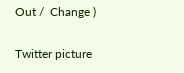Out /  Change )

Twitter picture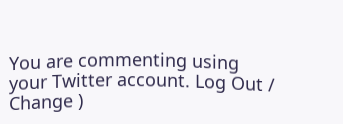You are commenting using your Twitter account. Log Out /  Change )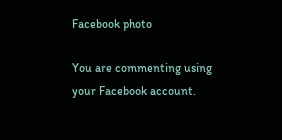Facebook photo

You are commenting using your Facebook account.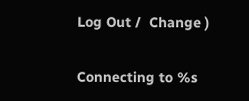Log Out /  Change )

Connecting to %s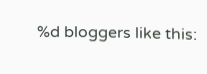%d bloggers like this: